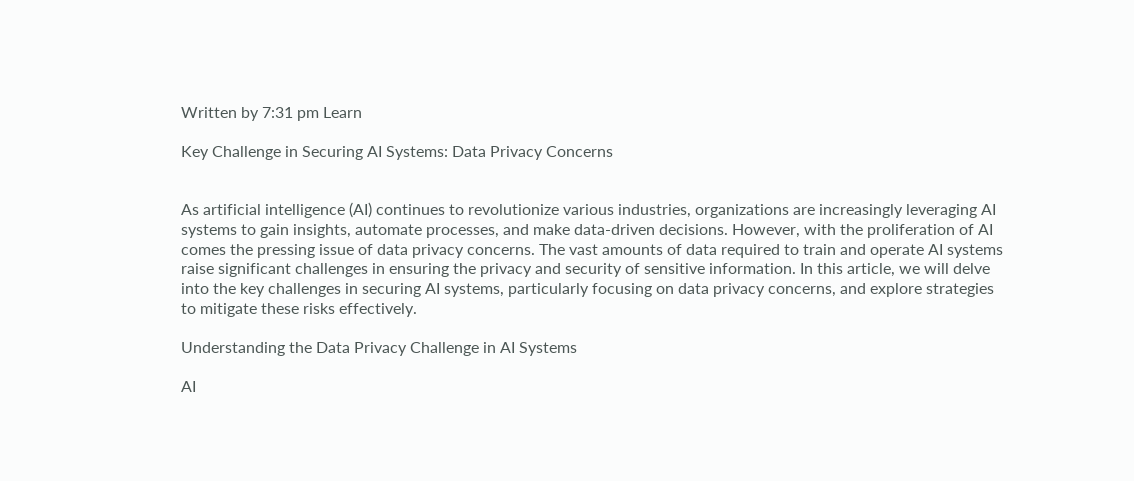Written by 7:31 pm Learn

Key Challenge in Securing AI Systems: Data Privacy Concerns


As artificial intelligence (AI) continues to revolutionize various industries, organizations are increasingly leveraging AI systems to gain insights, automate processes, and make data-driven decisions. However, with the proliferation of AI comes the pressing issue of data privacy concerns. The vast amounts of data required to train and operate AI systems raise significant challenges in ensuring the privacy and security of sensitive information. In this article, we will delve into the key challenges in securing AI systems, particularly focusing on data privacy concerns, and explore strategies to mitigate these risks effectively.

Understanding the Data Privacy Challenge in AI Systems

AI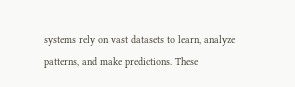systems rely on vast datasets to learn, analyze patterns, and make predictions. These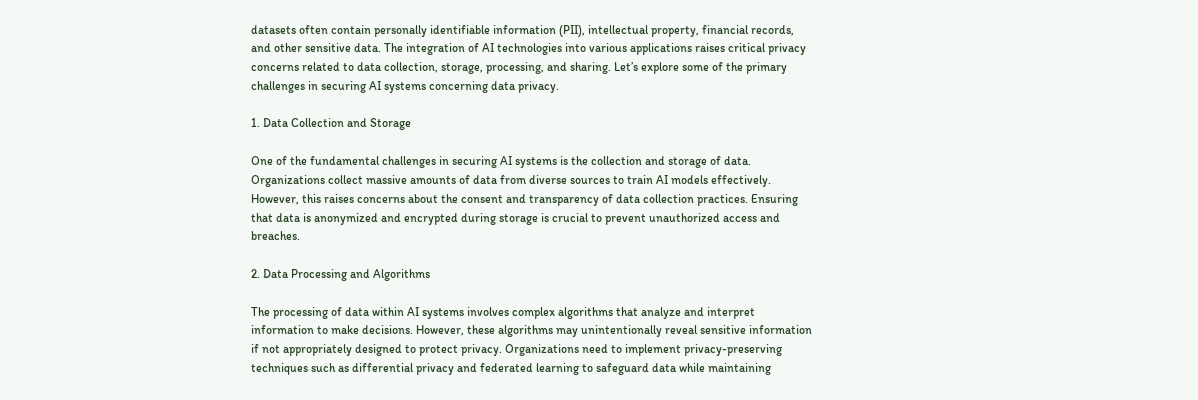datasets often contain personally identifiable information (PII), intellectual property, financial records, and other sensitive data. The integration of AI technologies into various applications raises critical privacy concerns related to data collection, storage, processing, and sharing. Let’s explore some of the primary challenges in securing AI systems concerning data privacy.

1. Data Collection and Storage

One of the fundamental challenges in securing AI systems is the collection and storage of data. Organizations collect massive amounts of data from diverse sources to train AI models effectively. However, this raises concerns about the consent and transparency of data collection practices. Ensuring that data is anonymized and encrypted during storage is crucial to prevent unauthorized access and breaches.

2. Data Processing and Algorithms

The processing of data within AI systems involves complex algorithms that analyze and interpret information to make decisions. However, these algorithms may unintentionally reveal sensitive information if not appropriately designed to protect privacy. Organizations need to implement privacy-preserving techniques such as differential privacy and federated learning to safeguard data while maintaining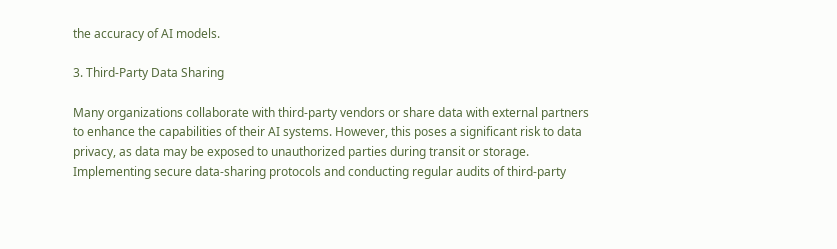the accuracy of AI models.

3. Third-Party Data Sharing

Many organizations collaborate with third-party vendors or share data with external partners to enhance the capabilities of their AI systems. However, this poses a significant risk to data privacy, as data may be exposed to unauthorized parties during transit or storage. Implementing secure data-sharing protocols and conducting regular audits of third-party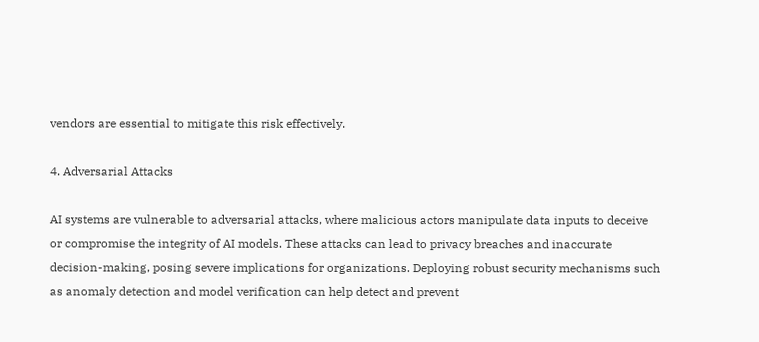vendors are essential to mitigate this risk effectively.

4. Adversarial Attacks

AI systems are vulnerable to adversarial attacks, where malicious actors manipulate data inputs to deceive or compromise the integrity of AI models. These attacks can lead to privacy breaches and inaccurate decision-making, posing severe implications for organizations. Deploying robust security mechanisms such as anomaly detection and model verification can help detect and prevent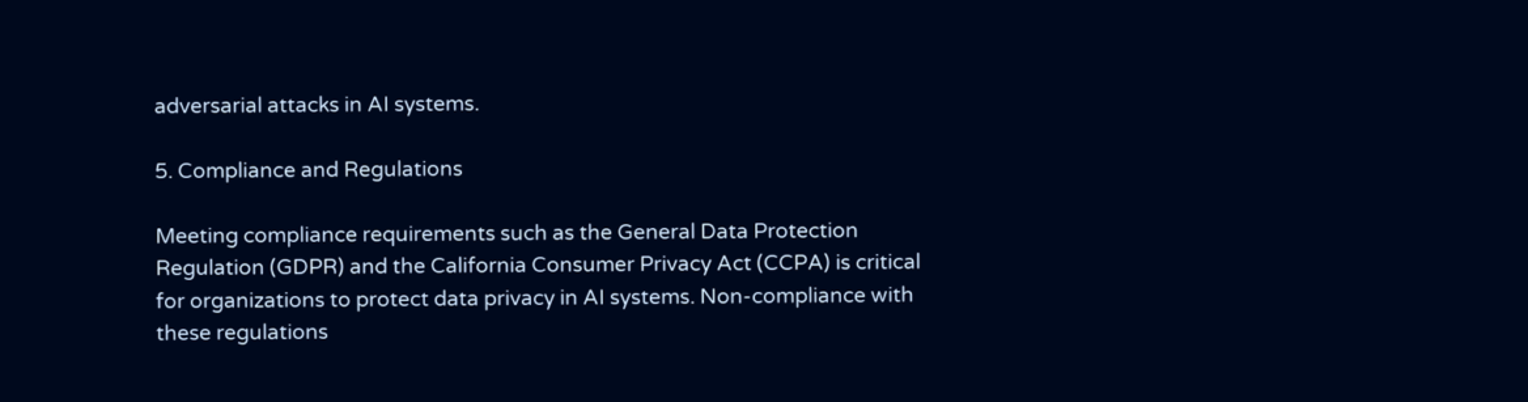adversarial attacks in AI systems.

5. Compliance and Regulations

Meeting compliance requirements such as the General Data Protection Regulation (GDPR) and the California Consumer Privacy Act (CCPA) is critical for organizations to protect data privacy in AI systems. Non-compliance with these regulations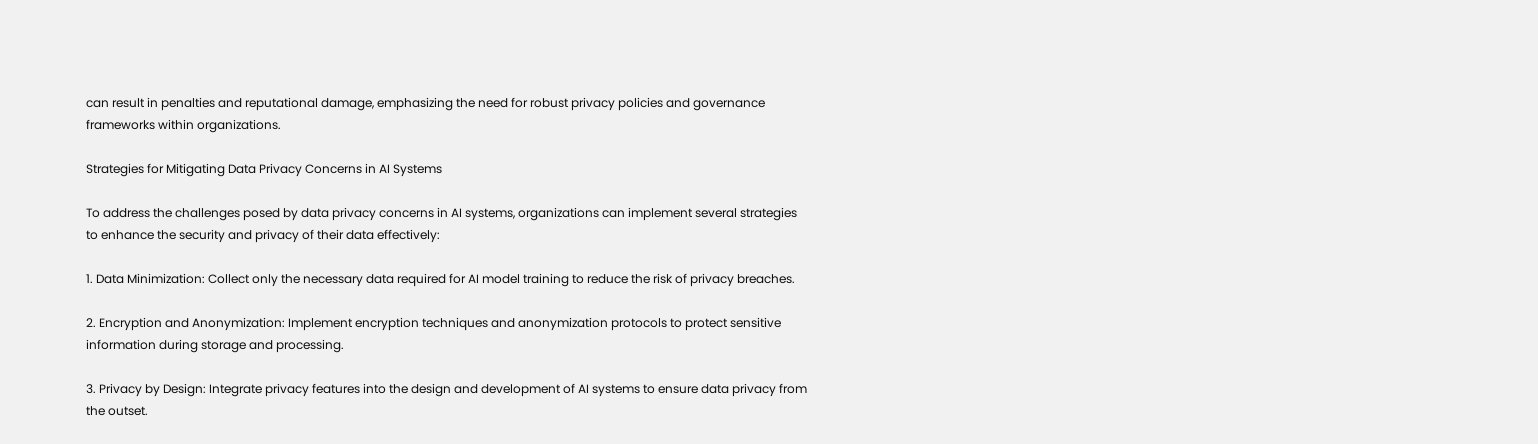can result in penalties and reputational damage, emphasizing the need for robust privacy policies and governance frameworks within organizations.

Strategies for Mitigating Data Privacy Concerns in AI Systems

To address the challenges posed by data privacy concerns in AI systems, organizations can implement several strategies to enhance the security and privacy of their data effectively:

1. Data Minimization: Collect only the necessary data required for AI model training to reduce the risk of privacy breaches.

2. Encryption and Anonymization: Implement encryption techniques and anonymization protocols to protect sensitive information during storage and processing.

3. Privacy by Design: Integrate privacy features into the design and development of AI systems to ensure data privacy from the outset.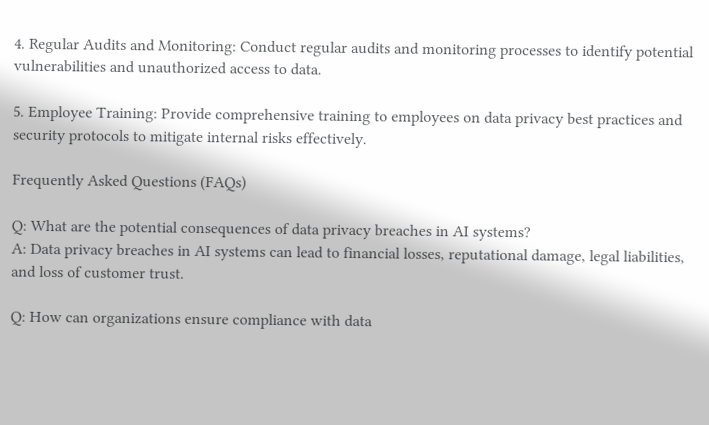4. Regular Audits and Monitoring: Conduct regular audits and monitoring processes to identify potential vulnerabilities and unauthorized access to data.

5. Employee Training: Provide comprehensive training to employees on data privacy best practices and security protocols to mitigate internal risks effectively.

Frequently Asked Questions (FAQs)

Q: What are the potential consequences of data privacy breaches in AI systems?
A: Data privacy breaches in AI systems can lead to financial losses, reputational damage, legal liabilities, and loss of customer trust.

Q: How can organizations ensure compliance with data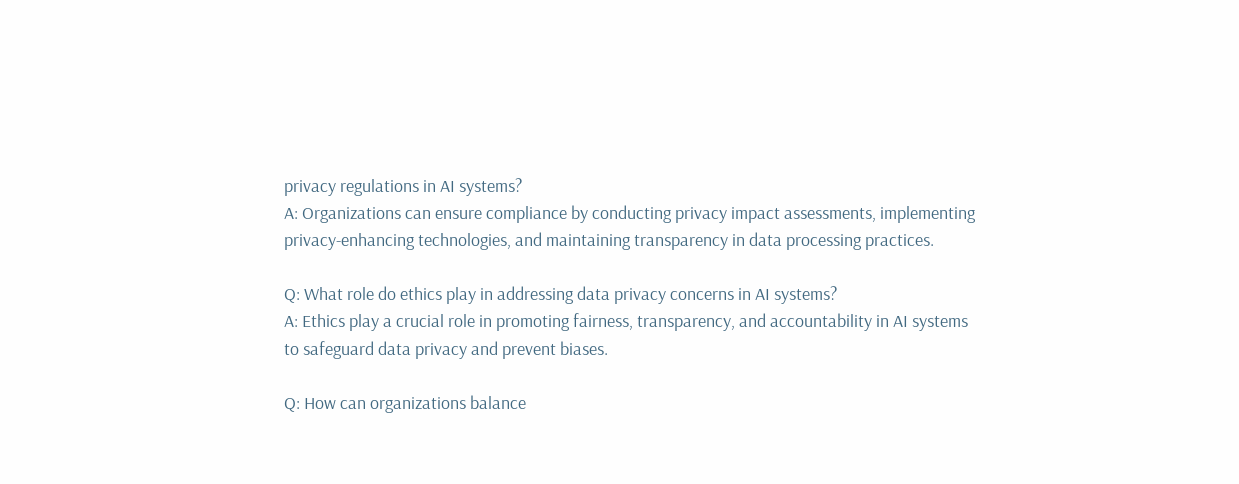privacy regulations in AI systems?
A: Organizations can ensure compliance by conducting privacy impact assessments, implementing privacy-enhancing technologies, and maintaining transparency in data processing practices.

Q: What role do ethics play in addressing data privacy concerns in AI systems?
A: Ethics play a crucial role in promoting fairness, transparency, and accountability in AI systems to safeguard data privacy and prevent biases.

Q: How can organizations balance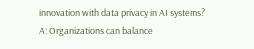innovation with data privacy in AI systems?
A: Organizations can balance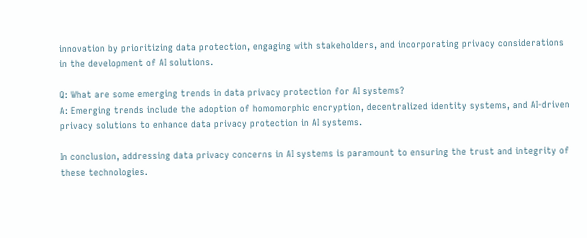innovation by prioritizing data protection, engaging with stakeholders, and incorporating privacy considerations in the development of AI solutions.

Q: What are some emerging trends in data privacy protection for AI systems?
A: Emerging trends include the adoption of homomorphic encryption, decentralized identity systems, and AI-driven privacy solutions to enhance data privacy protection in AI systems.

In conclusion, addressing data privacy concerns in AI systems is paramount to ensuring the trust and integrity of these technologies.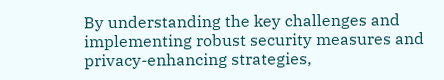By understanding the key challenges and implementing robust security measures and privacy-enhancing strategies,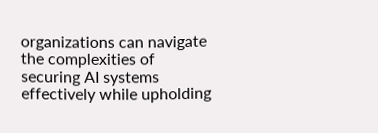organizations can navigate the complexities of securing AI systems effectively while upholding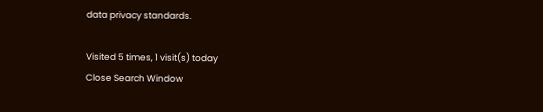data privacy standards.

Visited 5 times, 1 visit(s) today
Close Search Window